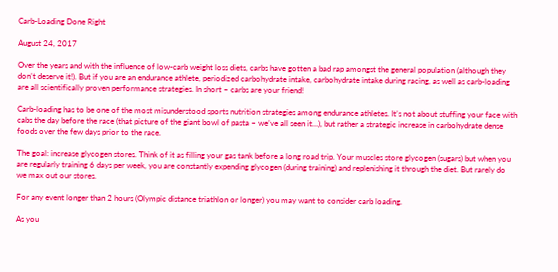Carb-Loading Done Right

August 24, 2017

Over the years and with the influence of low-carb weight loss diets, carbs have gotten a bad rap amongst the general population (although they don’t deserve it!). But if you are an endurance athlete, periodized carbohydrate intake, carbohydrate intake during racing, as well as carb-loading are all scientifically proven performance strategies. In short – carbs are your friend!

Carb-loading has to be one of the most misunderstood sports nutrition strategies among endurance athletes. It’s not about stuffing your face with cabs the day before the race (that picture of the giant bowl of pasta – we’ve all seen it…), but rather a strategic increase in carbohydrate dense foods over the few days prior to the race.

The goal: increase glycogen stores. Think of it as filling your gas tank before a long road trip. Your muscles store glycogen (sugars) but when you are regularly training 6 days per week, you are constantly expending glycogen (during training) and replenishing it through the diet. But rarely do we max out our stores.

For any event longer than 2 hours (Olympic distance triathlon or longer) you may want to consider carb loading.

As you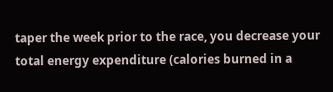taper the week prior to the race, you decrease your total energy expenditure (calories burned in a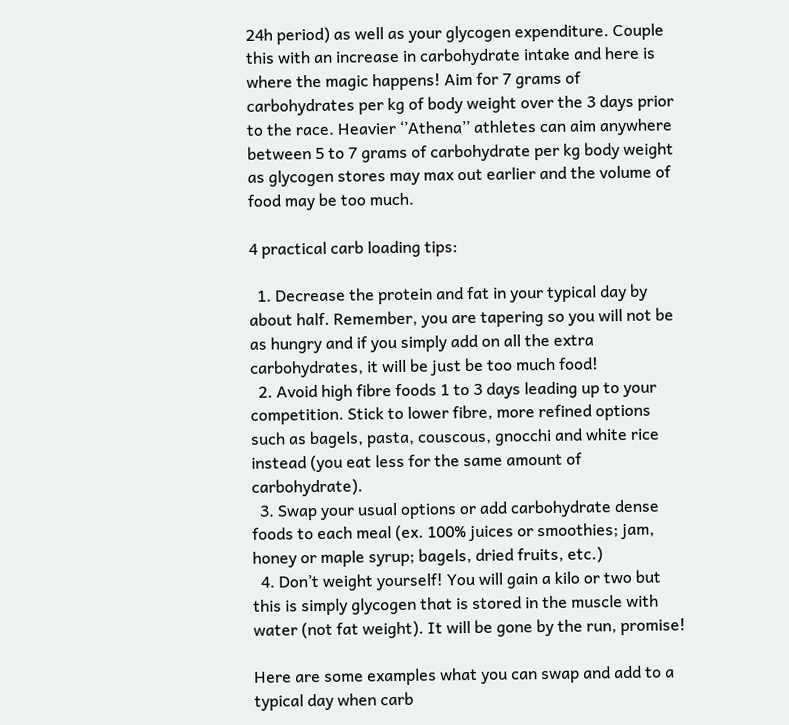24h period) as well as your glycogen expenditure. Couple this with an increase in carbohydrate intake and here is where the magic happens! Aim for 7 grams of carbohydrates per kg of body weight over the 3 days prior to the race. Heavier ‘’Athena’’ athletes can aim anywhere between 5 to 7 grams of carbohydrate per kg body weight as glycogen stores may max out earlier and the volume of food may be too much.

4 practical carb loading tips:

  1. Decrease the protein and fat in your typical day by about half. Remember, you are tapering so you will not be as hungry and if you simply add on all the extra carbohydrates, it will be just be too much food!
  2. Avoid high fibre foods 1 to 3 days leading up to your competition. Stick to lower fibre, more refined options such as bagels, pasta, couscous, gnocchi and white rice instead (you eat less for the same amount of carbohydrate).
  3. Swap your usual options or add carbohydrate dense foods to each meal (ex. 100% juices or smoothies; jam, honey or maple syrup; bagels, dried fruits, etc.)
  4. Don’t weight yourself! You will gain a kilo or two but this is simply glycogen that is stored in the muscle with water (not fat weight). It will be gone by the run, promise!

Here are some examples what you can swap and add to a typical day when carb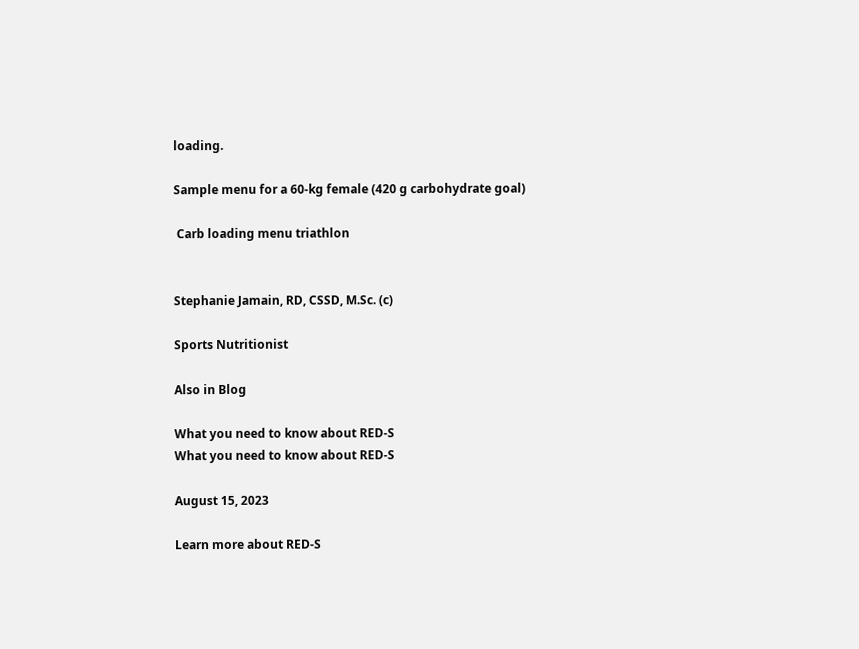loading.

Sample menu for a 60-kg female (420 g carbohydrate goal)

 Carb loading menu triathlon


Stephanie Jamain, RD, CSSD, M.Sc. (c)

Sports Nutritionist

Also in Blog

What you need to know about RED-S
What you need to know about RED-S

August 15, 2023

Learn more about RED-S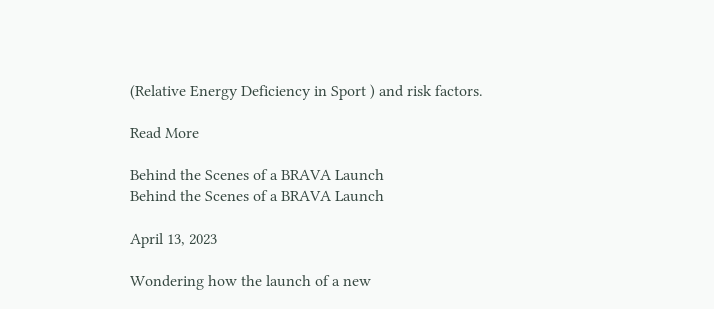(Relative Energy Deficiency in Sport ) and risk factors.

Read More

Behind the Scenes of a BRAVA Launch
Behind the Scenes of a BRAVA Launch

April 13, 2023

Wondering how the launch of a new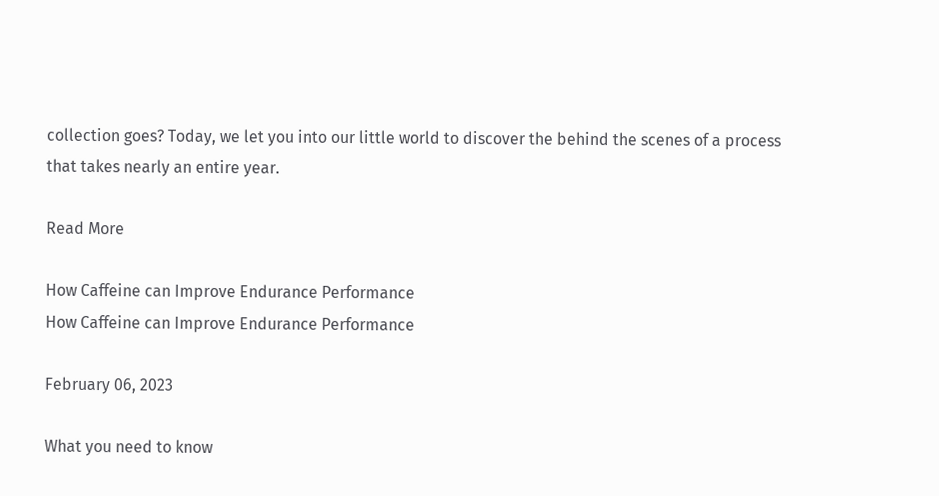collection goes? Today, we let you into our little world to discover the behind the scenes of a process that takes nearly an entire year.

Read More

How Caffeine can Improve Endurance Performance
How Caffeine can Improve Endurance Performance

February 06, 2023

What you need to know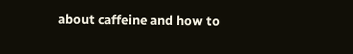about caffeine and how to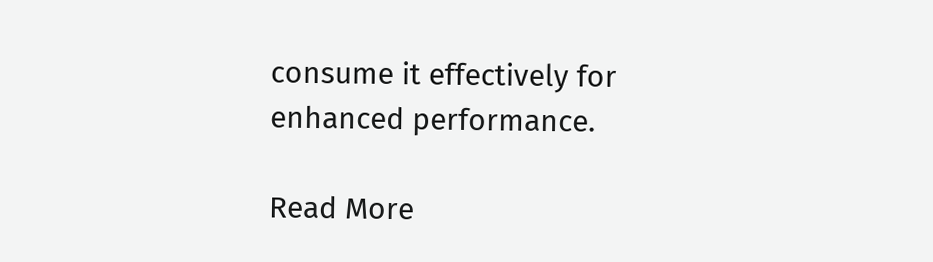consume it effectively for enhanced performance.

Read More